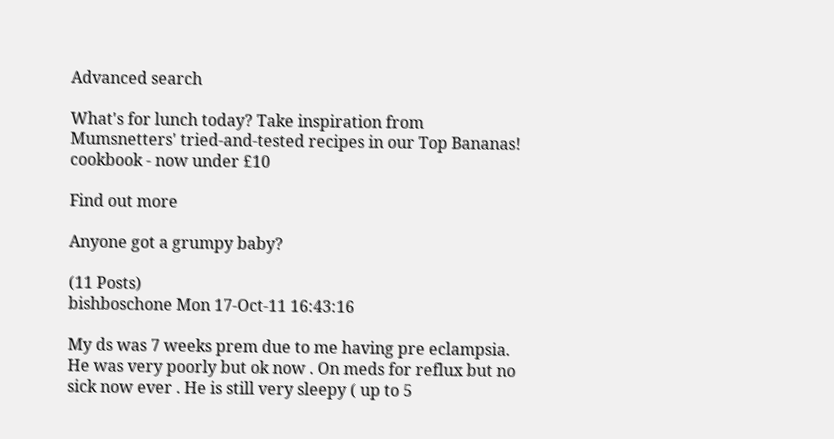Advanced search

What's for lunch today? Take inspiration from Mumsnetters' tried-and-tested recipes in our Top Bananas! cookbook - now under £10

Find out more

Anyone got a grumpy baby?

(11 Posts)
bishboschone Mon 17-Oct-11 16:43:16

My ds was 7 weeks prem due to me having pre eclampsia. He was very poorly but ok now . On meds for reflux but no sick now ever . He is still very sleepy ( up to 5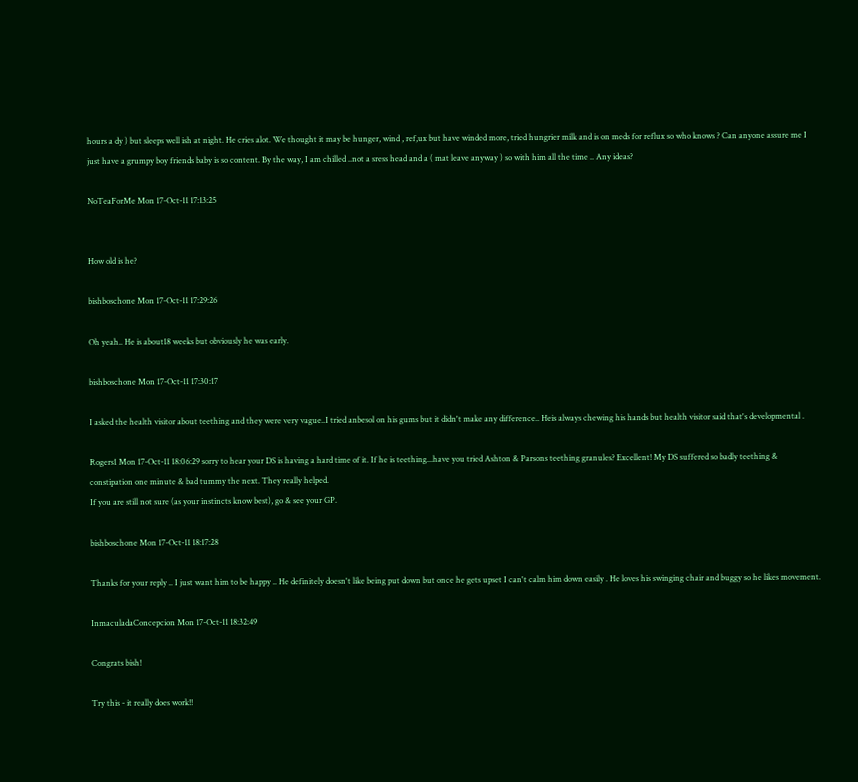hours a dy ) but sleeps well ish at night. He cries alot. We thought it may be hunger, wind , ref,ux but have winded more, tried hungrier milk and is on meds for reflux so who knows ? Can anyone assure me I just have a grumpy boy friends baby is so content. By the way, I am chilled ..not a sress head and a ( mat leave anyway ) so with him all the time .. Any ideas?

NoTeaForMe Mon 17-Oct-11 17:13:25


How old is he?

bishboschone Mon 17-Oct-11 17:29:26

Oh yeah.. He is about18 weeks but obviously he was early.

bishboschone Mon 17-Oct-11 17:30:17

I asked the health visitor about teething and they were very vague..I tried anbesol on his gums but it didn't make any difference.. Heis always chewing his hands but health visitor said that's developmental .

Rogers1 Mon 17-Oct-11 18:06:29 sorry to hear your DS is having a hard time of it. If he is teething...have you tried Ashton & Parsons teething granules? Excellent! My DS suffered so badly teething & constipation one minute & bad tummy the next. They really helped.
If you are still not sure (as your instincts know best), go & see your GP.

bishboschone Mon 17-Oct-11 18:17:28

Thanks for your reply .. I just want him to be happy .. He definitely doesn't like being put down but once he gets upset I can't calm him down easily . He loves his swinging chair and buggy so he likes movement.

InmaculadaConcepcion Mon 17-Oct-11 18:32:49

Congrats bish!

Try this - it really does work!!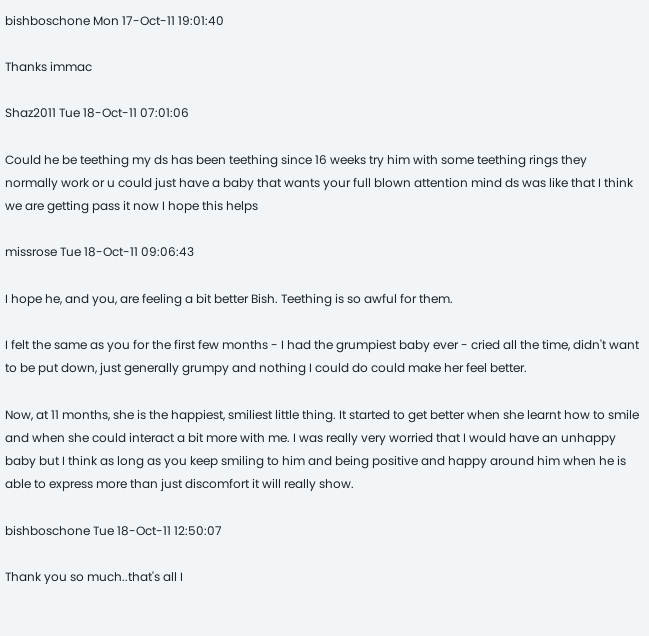bishboschone Mon 17-Oct-11 19:01:40

Thanks immac

Shaz2011 Tue 18-Oct-11 07:01:06

Could he be teething my ds has been teething since 16 weeks try him with some teething rings they normally work or u could just have a baby that wants your full blown attention mind ds was like that I think we are getting pass it now I hope this helps

missrose Tue 18-Oct-11 09:06:43

I hope he, and you, are feeling a bit better Bish. Teething is so awful for them.

I felt the same as you for the first few months - I had the grumpiest baby ever - cried all the time, didn't want to be put down, just generally grumpy and nothing I could do could make her feel better.

Now, at 11 months, she is the happiest, smiliest little thing. It started to get better when she learnt how to smile and when she could interact a bit more with me. I was really very worried that I would have an unhappy baby but I think as long as you keep smiling to him and being positive and happy around him when he is able to express more than just discomfort it will really show.

bishboschone Tue 18-Oct-11 12:50:07

Thank you so much..that's all I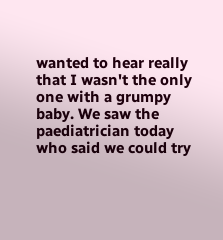wanted to hear really that I wasn't the only one with a grumpy baby. We saw the paediatrician today who said we could try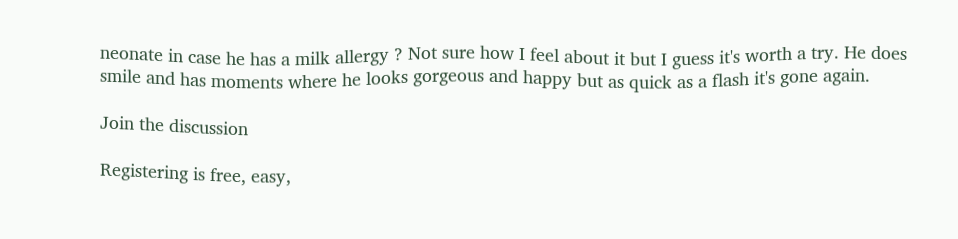neonate in case he has a milk allergy ? Not sure how I feel about it but I guess it's worth a try. He does smile and has moments where he looks gorgeous and happy but as quick as a flash it's gone again.

Join the discussion

Registering is free, easy,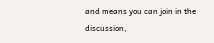and means you can join in the discussion,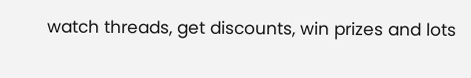watch threads, get discounts, win prizes and lots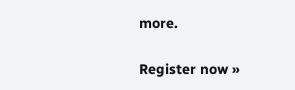more.

Register now »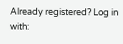Already registered? Log in with: